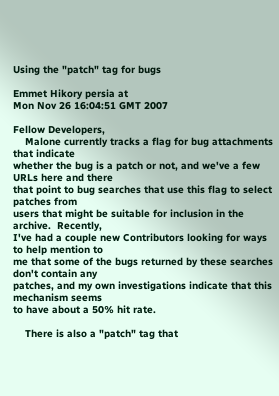Using the "patch" tag for bugs

Emmet Hikory persia at
Mon Nov 26 16:04:51 GMT 2007

Fellow Developers,
    Malone currently tracks a flag for bug attachments that indicate
whether the bug is a patch or not, and we've a few URLs here and there
that point to bug searches that use this flag to select patches from
users that might be suitable for inclusion in the archive.  Recently,
I've had a couple new Contributors looking for ways to help mention to
me that some of the bugs returned by these searches don't contain any
patches, and my own investigations indicate that this mechanism seems
to have about a 50% hit rate.

    There is also a "patch" tag that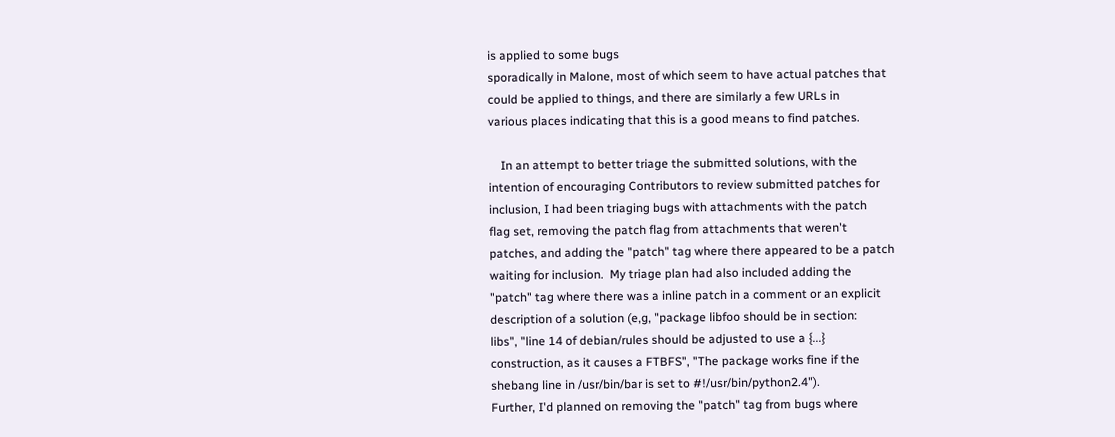is applied to some bugs
sporadically in Malone, most of which seem to have actual patches that
could be applied to things, and there are similarly a few URLs in
various places indicating that this is a good means to find patches.

    In an attempt to better triage the submitted solutions, with the
intention of encouraging Contributors to review submitted patches for
inclusion, I had been triaging bugs with attachments with the patch
flag set, removing the patch flag from attachments that weren't
patches, and adding the "patch" tag where there appeared to be a patch
waiting for inclusion.  My triage plan had also included adding the
"patch" tag where there was a inline patch in a comment or an explicit
description of a solution (e,g, "package libfoo should be in section:
libs", "line 14 of debian/rules should be adjusted to use a {...}
construction, as it causes a FTBFS", "The package works fine if the
shebang line in /usr/bin/bar is set to #!/usr/bin/python2.4").
Further, I'd planned on removing the "patch" tag from bugs where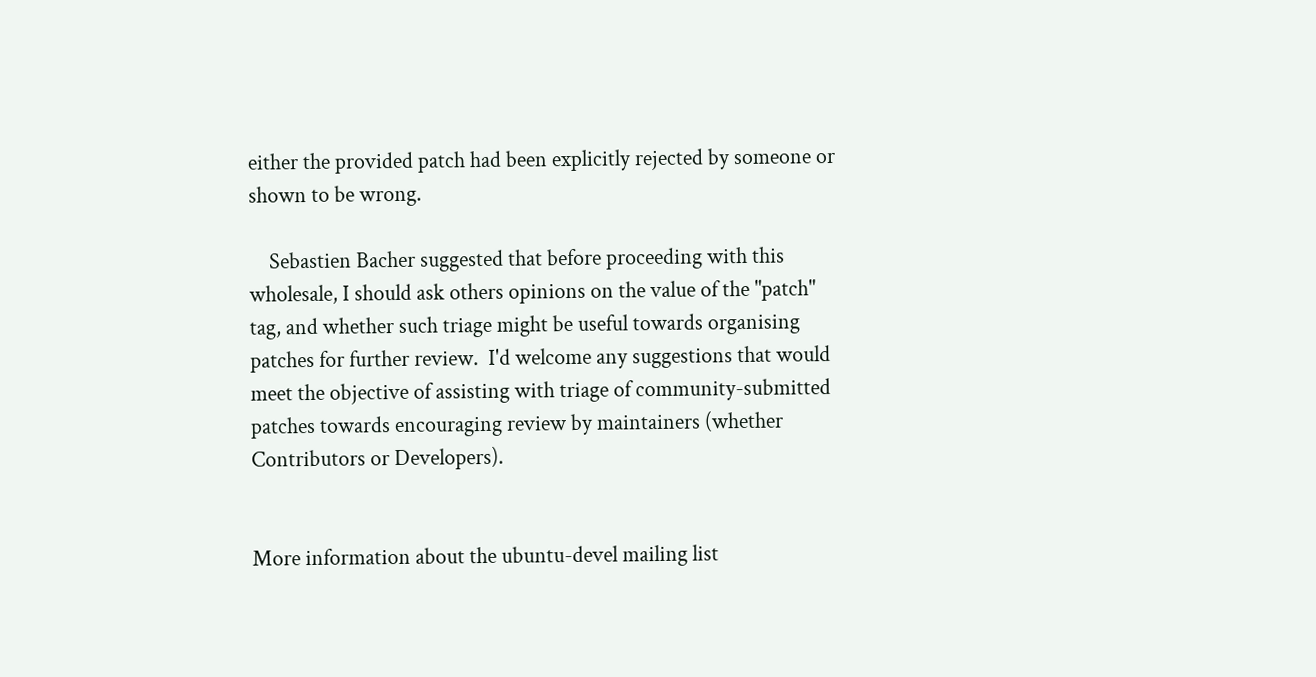either the provided patch had been explicitly rejected by someone or
shown to be wrong.

    Sebastien Bacher suggested that before proceeding with this
wholesale, I should ask others opinions on the value of the "patch"
tag, and whether such triage might be useful towards organising
patches for further review.  I'd welcome any suggestions that would
meet the objective of assisting with triage of community-submitted
patches towards encouraging review by maintainers (whether
Contributors or Developers).


More information about the ubuntu-devel mailing list